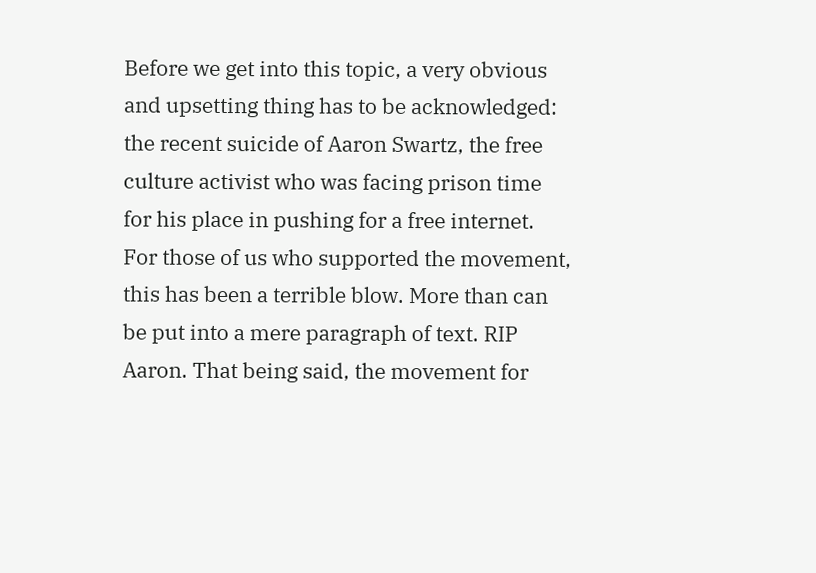Before we get into this topic, a very obvious and upsetting thing has to be acknowledged: the recent suicide of Aaron Swartz, the free culture activist who was facing prison time for his place in pushing for a free internet. For those of us who supported the movement, this has been a terrible blow. More than can be put into a mere paragraph of text. RIP Aaron. That being said, the movement for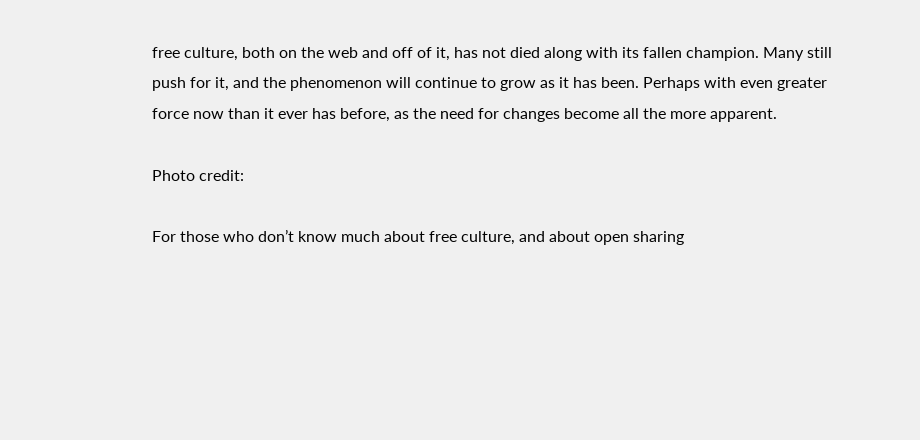free culture, both on the web and off of it, has not died along with its fallen champion. Many still push for it, and the phenomenon will continue to grow as it has been. Perhaps with even greater force now than it ever has before, as the need for changes become all the more apparent.

Photo credit:

For those who don’t know much about free culture, and about open sharing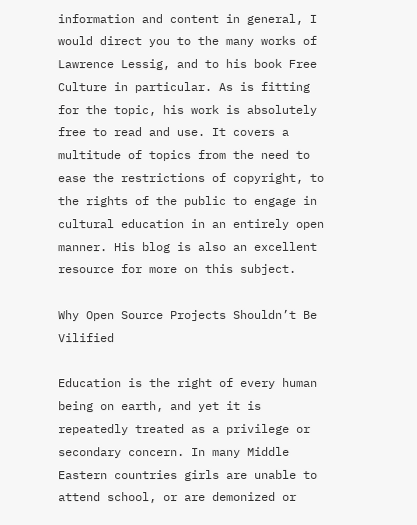information and content in general, I would direct you to the many works of Lawrence Lessig, and to his book Free Culture in particular. As is fitting for the topic, his work is absolutely free to read and use. It covers a multitude of topics from the need to ease the restrictions of copyright, to the rights of the public to engage in cultural education in an entirely open manner. His blog is also an excellent resource for more on this subject.

Why Open Source Projects Shouldn’t Be Vilified

Education is the right of every human being on earth, and yet it is repeatedly treated as a privilege or secondary concern. In many Middle Eastern countries girls are unable to attend school, or are demonized or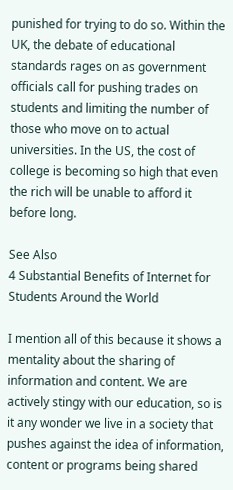punished for trying to do so. Within the UK, the debate of educational standards rages on as government officials call for pushing trades on students and limiting the number of those who move on to actual universities. In the US, the cost of college is becoming so high that even the rich will be unable to afford it before long.

See Also
4 Substantial Benefits of Internet for Students Around the World

I mention all of this because it shows a mentality about the sharing of information and content. We are actively stingy with our education, so is it any wonder we live in a society that pushes against the idea of information, content or programs being shared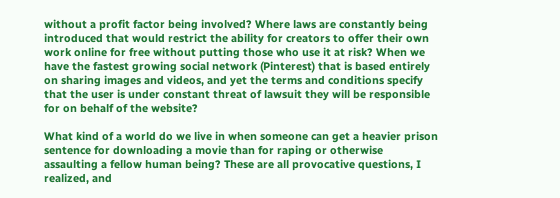without a profit factor being involved? Where laws are constantly being introduced that would restrict the ability for creators to offer their own work online for free without putting those who use it at risk? When we have the fastest growing social network (Pinterest) that is based entirely on sharing images and videos, and yet the terms and conditions specify that the user is under constant threat of lawsuit they will be responsible for on behalf of the website?

What kind of a world do we live in when someone can get a heavier prison sentence for downloading a movie than for raping or otherwise assaulting a fellow human being? These are all provocative questions, I realized, and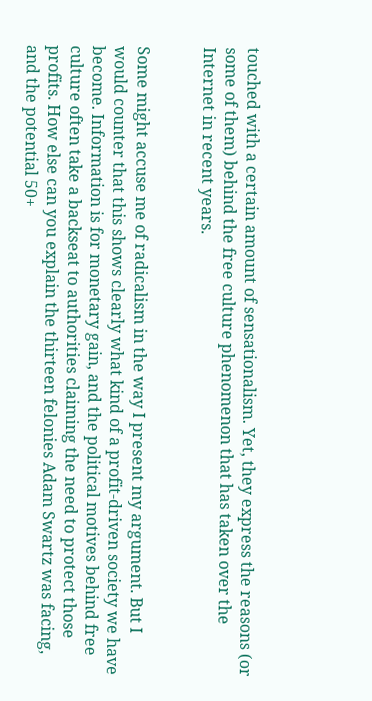touched with a certain amount of sensationalism. Yet, they express the reasons (or some of them) behind the free culture phenomenon that has taken over the Internet in recent years.


Some might accuse me of radicalism in the way I present my argument. But I would counter that this shows clearly what kind of a profit-driven society we have become. Information is for monetary gain, and the political motives behind free culture often take a backseat to authorities claiming the need to protect those profits. How else can you explain the thirteen felonies Adam Swartz was facing, and the potential 50+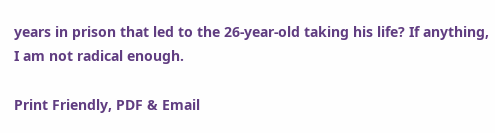years in prison that led to the 26-year-old taking his life? If anything, I am not radical enough.

Print Friendly, PDF & Email